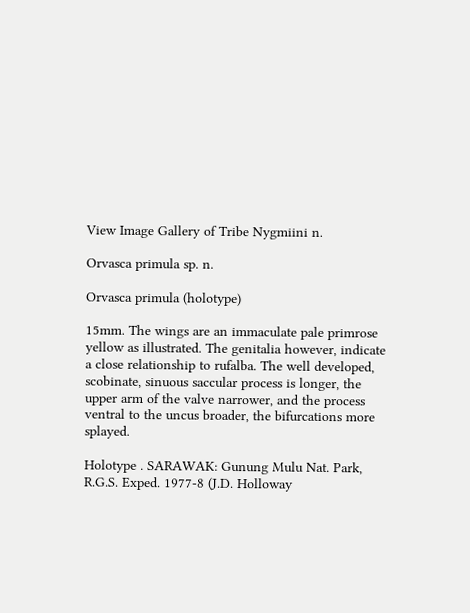View Image Gallery of Tribe Nygmiini n.

Orvasca primula sp. n.

Orvasca primula (holotype)

15mm. The wings are an immaculate pale primrose yellow as illustrated. The genitalia however, indicate a close relationship to rufalba. The well developed, scobinate, sinuous saccular process is longer, the upper arm of the valve narrower, and the process ventral to the uncus broader, the bifurcations more splayed.

Holotype . SARAWAK: Gunung Mulu Nat. Park, R.G.S. Exped. 1977-8 (J.D. Holloway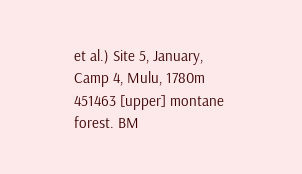et al.) Site 5, January, Camp 4, Mulu, 1780m 451463 [upper] montane forest. BM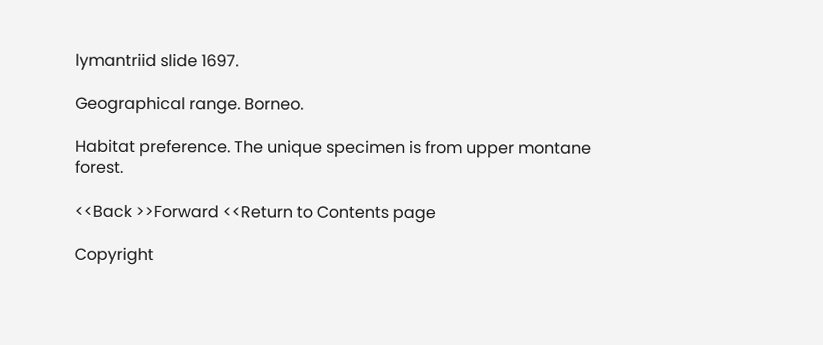lymantriid slide 1697.

Geographical range. Borneo.

Habitat preference. The unique specimen is from upper montane forest.

<<Back >>Forward <<Return to Contents page

Copyright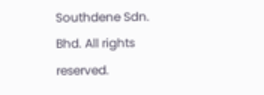Southdene Sdn. Bhd. All rights reserved.